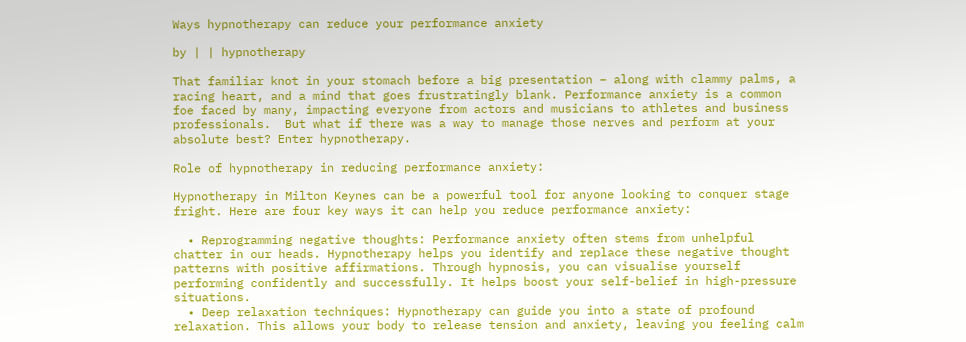Ways hypnotherapy can reduce your performance anxiety

by | | hypnotherapy

That familiar knot in your stomach before a big presentation – along with clammy palms, a racing heart, and a mind that goes frustratingly blank. Performance anxiety is a common foe faced by many, impacting everyone from actors and musicians to athletes and business professionals.  But what if there was a way to manage those nerves and perform at your absolute best? Enter hypnotherapy.

Role of hypnotherapy in reducing performance anxiety:

Hypnotherapy in Milton Keynes can be a powerful tool for anyone looking to conquer stage fright. Here are four key ways it can help you reduce performance anxiety:

  • Reprogramming negative thoughts: Performance anxiety often stems from unhelpful chatter in our heads. Hypnotherapy helps you identify and replace these negative thought patterns with positive affirmations. Through hypnosis, you can visualise yourself performing confidently and successfully. It helps boost your self-belief in high-pressure situations.
  • Deep relaxation techniques: Hypnotherapy can guide you into a state of profound relaxation. This allows your body to release tension and anxiety, leaving you feeling calm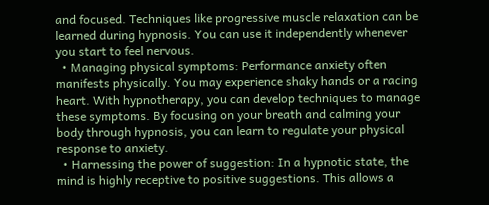and focused. Techniques like progressive muscle relaxation can be learned during hypnosis. You can use it independently whenever you start to feel nervous.
  • Managing physical symptoms: Performance anxiety often manifests physically. You may experience shaky hands or a racing heart. With hypnotherapy, you can develop techniques to manage these symptoms. By focusing on your breath and calming your body through hypnosis, you can learn to regulate your physical response to anxiety.
  • Harnessing the power of suggestion: In a hypnotic state, the mind is highly receptive to positive suggestions. This allows a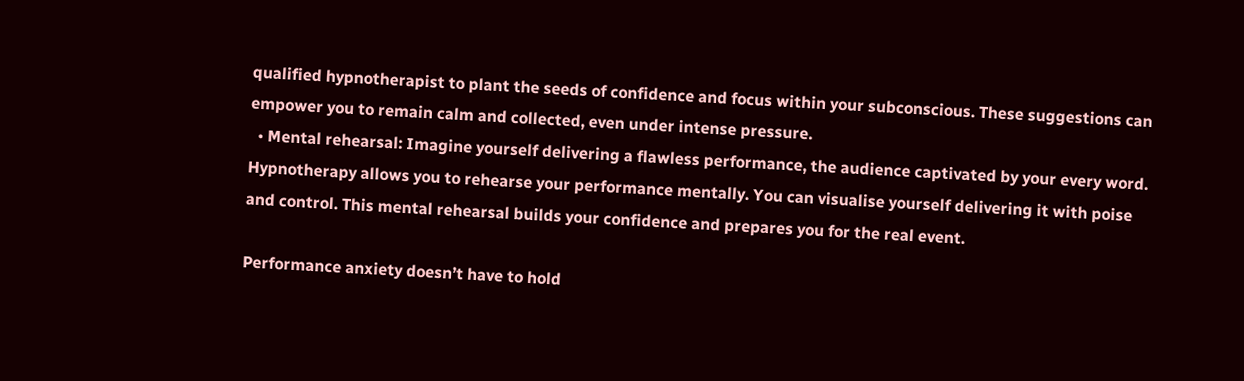qualified hypnotherapist to plant the seeds of confidence and focus within your subconscious. These suggestions can empower you to remain calm and collected, even under intense pressure.
  • Mental rehearsal: Imagine yourself delivering a flawless performance, the audience captivated by your every word. Hypnotherapy allows you to rehearse your performance mentally. You can visualise yourself delivering it with poise and control. This mental rehearsal builds your confidence and prepares you for the real event.

Performance anxiety doesn’t have to hold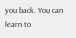you back. You can learn to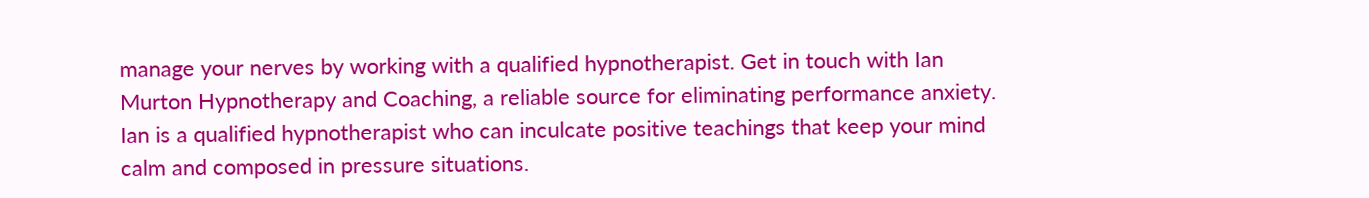manage your nerves by working with a qualified hypnotherapist. Get in touch with Ian Murton Hypnotherapy and Coaching, a reliable source for eliminating performance anxiety. Ian is a qualified hypnotherapist who can inculcate positive teachings that keep your mind calm and composed in pressure situations.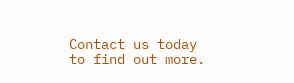Contact us today to find out more.